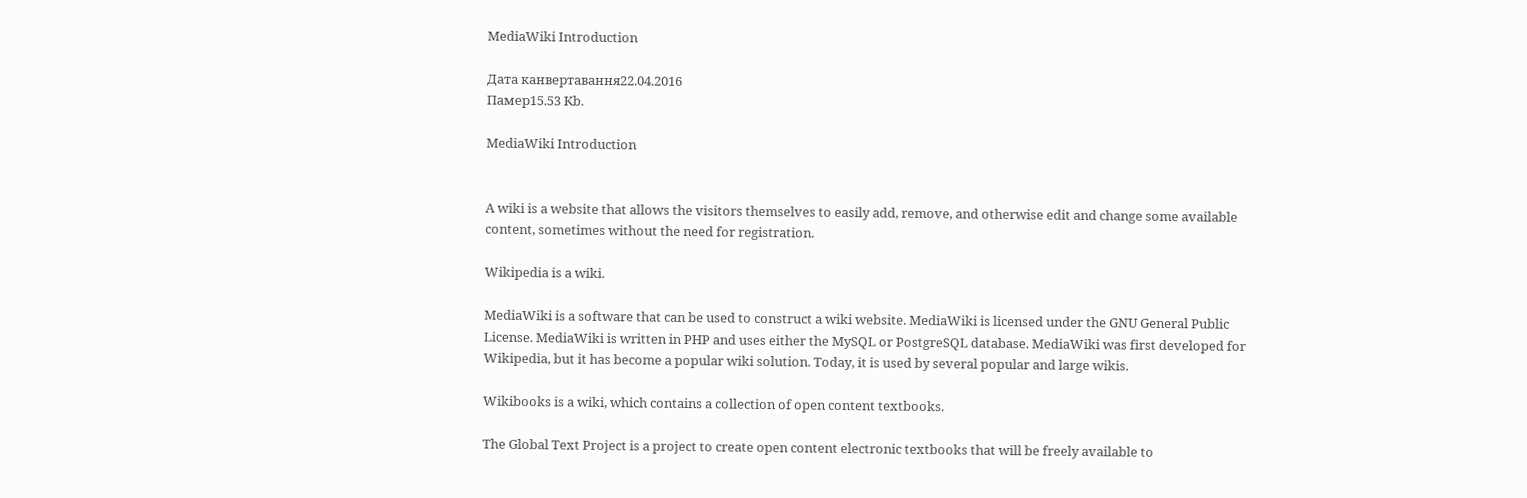MediaWiki Introduction

Дата канвертавання22.04.2016
Памер15.53 Kb.

MediaWiki Introduction


A wiki is a website that allows the visitors themselves to easily add, remove, and otherwise edit and change some available content, sometimes without the need for registration.

Wikipedia is a wiki.

MediaWiki is a software that can be used to construct a wiki website. MediaWiki is licensed under the GNU General Public License. MediaWiki is written in PHP and uses either the MySQL or PostgreSQL database. MediaWiki was first developed for Wikipedia, but it has become a popular wiki solution. Today, it is used by several popular and large wikis.

Wikibooks is a wiki, which contains a collection of open content textbooks.

The Global Text Project is a project to create open content electronic textbooks that will be freely available to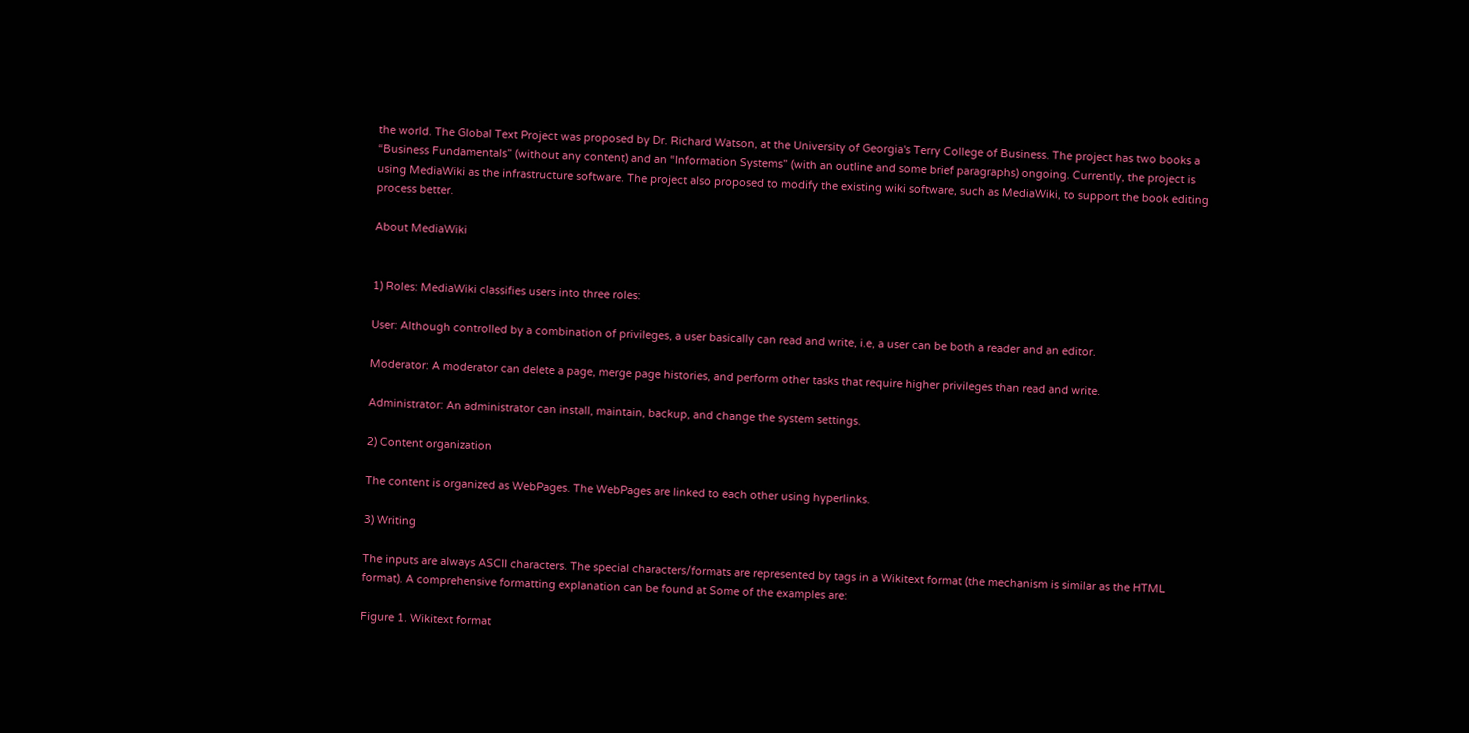the world. The Global Text Project was proposed by Dr. Richard Watson, at the University of Georgia's Terry College of Business. The project has two books a “Business Fundamentals” (without any content) and an “Information Systems” (with an outline and some brief paragraphs) ongoing. Currently, the project is using MediaWiki as the infrastructure software. The project also proposed to modify the existing wiki software, such as MediaWiki, to support the book editing process better.

About MediaWiki


1) Roles: MediaWiki classifies users into three roles:

User: Although controlled by a combination of privileges, a user basically can read and write, i.e, a user can be both a reader and an editor.

Moderator: A moderator can delete a page, merge page histories, and perform other tasks that require higher privileges than read and write.

Administrator: An administrator can install, maintain, backup, and change the system settings.

2) Content organization

The content is organized as WebPages. The WebPages are linked to each other using hyperlinks.

3) Writing

The inputs are always ASCII characters. The special characters/formats are represented by tags in a Wikitext format (the mechanism is similar as the HTML format). A comprehensive formatting explanation can be found at Some of the examples are:

Figure 1. Wikitext format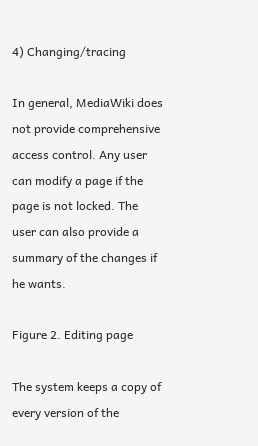4) Changing/tracing

In general, MediaWiki does not provide comprehensive access control. Any user can modify a page if the page is not locked. The user can also provide a summary of the changes if he wants.

Figure 2. Editing page

The system keeps a copy of every version of the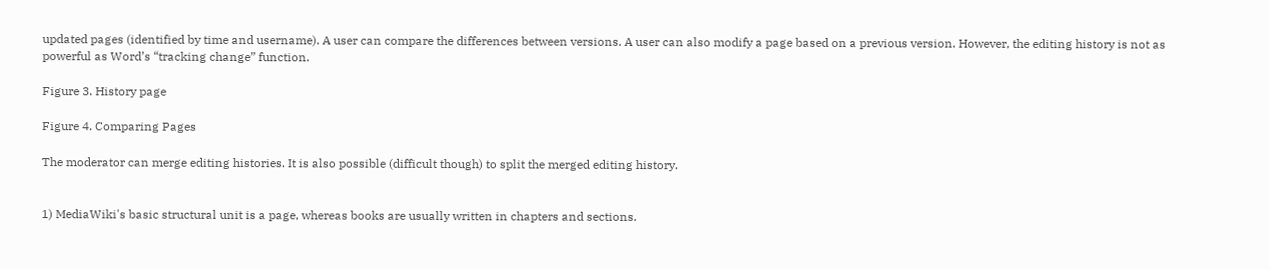updated pages (identified by time and username). A user can compare the differences between versions. A user can also modify a page based on a previous version. However, the editing history is not as powerful as Word’s “tracking change” function.

Figure 3. History page

Figure 4. Comparing Pages

The moderator can merge editing histories. It is also possible (difficult though) to split the merged editing history.


1) MediaWiki's basic structural unit is a page, whereas books are usually written in chapters and sections.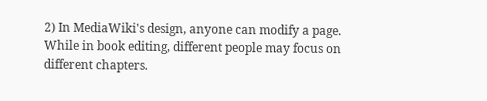2) In MediaWiki's design, anyone can modify a page. While in book editing, different people may focus on different chapters.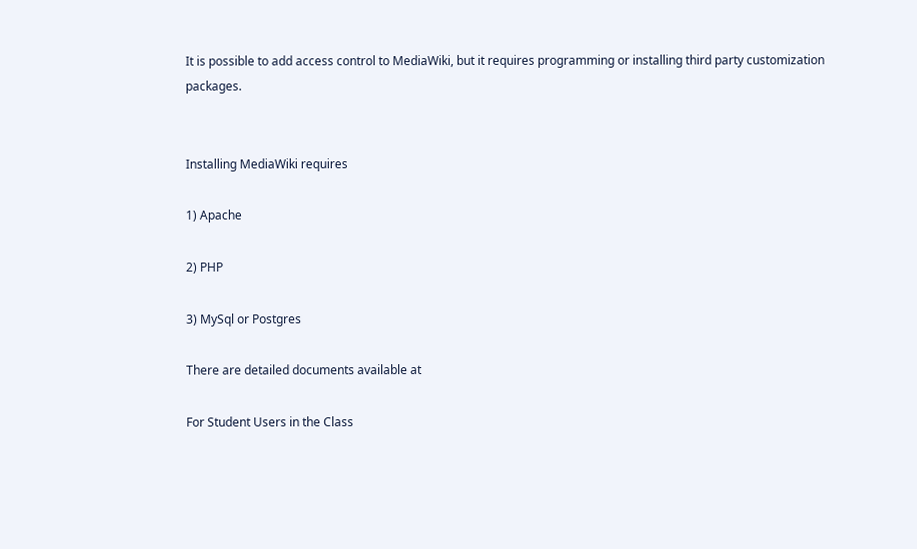It is possible to add access control to MediaWiki, but it requires programming or installing third party customization packages.


Installing MediaWiki requires

1) Apache

2) PHP

3) MySql or Postgres

There are detailed documents available at

For Student Users in the Class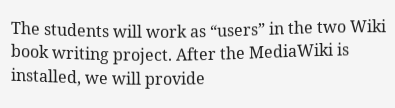The students will work as “users” in the two Wiki book writing project. After the MediaWiki is installed, we will provide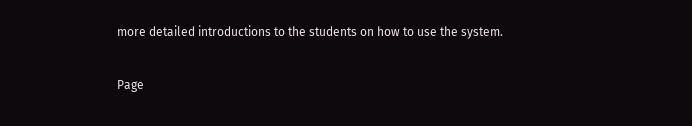more detailed introductions to the students on how to use the system.

Page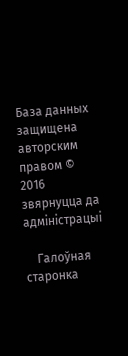База данных защищена авторским правом © 2016
звярнуцца да адміністрацыі

    Галоўная старонка